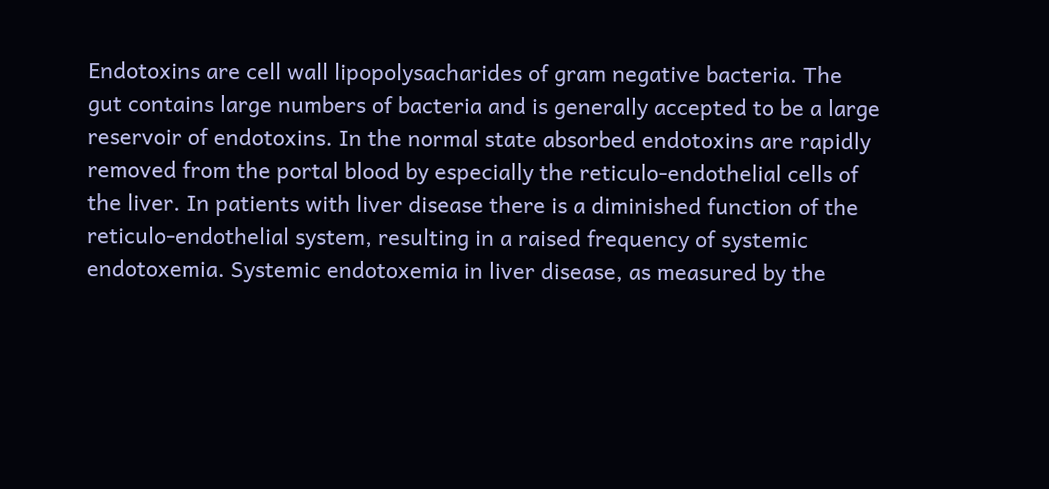Endotoxins are cell wall lipopolysacharides of gram negative bacteria. The gut contains large numbers of bacteria and is generally accepted to be a large reservoir of endotoxins. In the normal state absorbed endotoxins are rapidly removed from the portal blood by especially the reticulo-endothelial cells of the liver. In patients with liver disease there is a diminished function of the reticulo-endothelial system, resulting in a raised frequency of systemic endotoxemia. Systemic endotoxemia in liver disease, as measured by the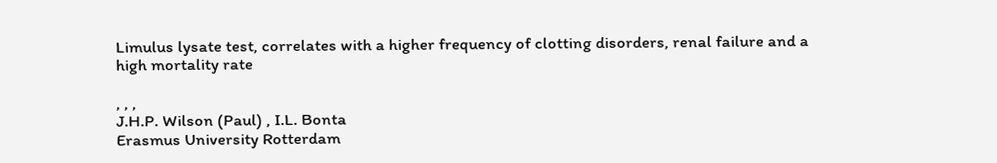Limulus lysate test, correlates with a higher frequency of clotting disorders, renal failure and a high mortality rate

, , ,
J.H.P. Wilson (Paul) , I.L. Bonta
Erasmus University Rotterdam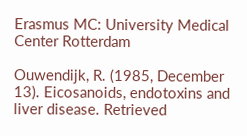Erasmus MC: University Medical Center Rotterdam

Ouwendijk, R. (1985, December 13). Eicosanoids, endotoxins and liver disease. Retrieved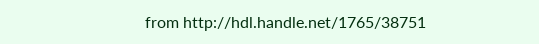from http://hdl.handle.net/1765/38751